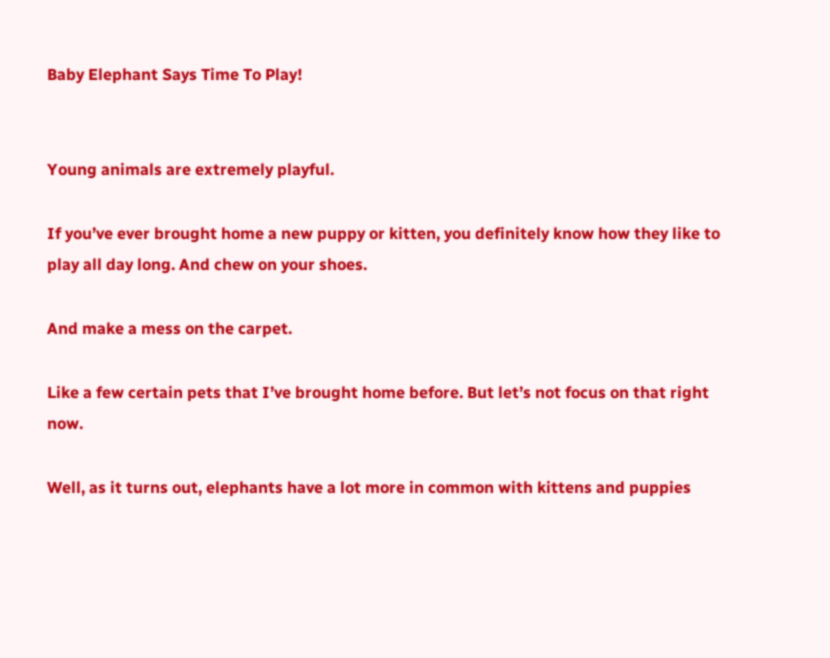Baby Elephant Says Time To Play!


Young animals are extremely playful.

If you’ve ever brought home a new puppy or kitten, you definitely know how they like to play all day long. And chew on your shoes.

And make a mess on the carpet.

Like a few certain pets that I’ve brought home before. But let’s not focus on that right now.

Well, as it turns out, elephants have a lot more in common with kittens and puppies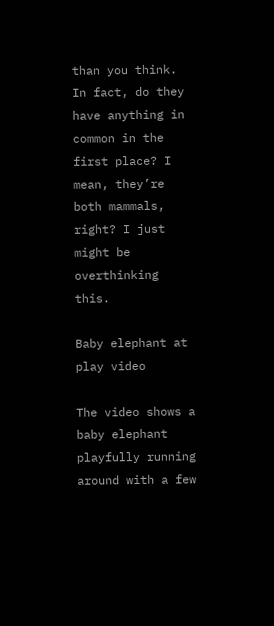than you think. In fact, do they have anything in common in the first place? I mean, they’re both mammals, right? I just might be overthinking this.

Baby elephant at play video

The video shows a baby elephant playfully running around with a few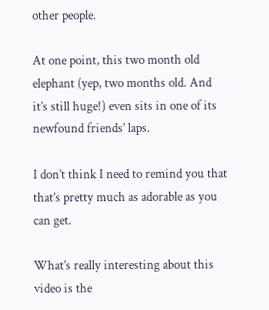other people.

At one point, this two month old elephant (yep, two months old. And it’s still huge!) even sits in one of its newfound friends’ laps.

I don’t think I need to remind you that that’s pretty much as adorable as you can get.

What’s really interesting about this video is the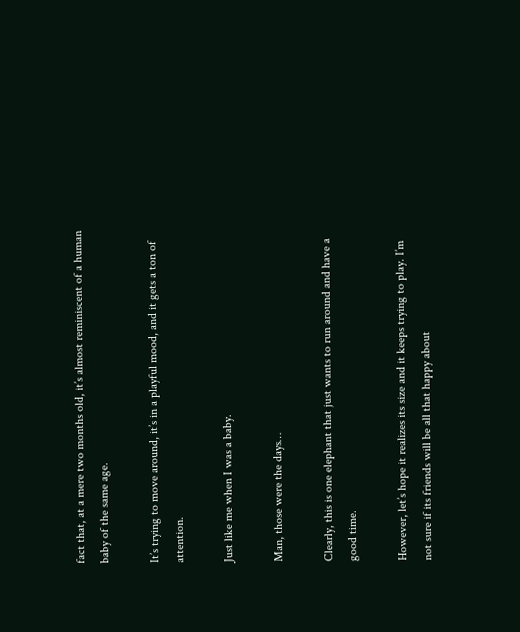fact that, at a mere two months old, it’s almost reminiscent of a human baby of the same age.

It’s trying to move around, it’s in a playful mood, and it gets a ton of attention.

Just like me when I was a baby.

Man, those were the days…

Clearly, this is one elephant that just wants to run around and have a good time.

However, let’s hope it realizes its size and it keeps trying to play. I’m not sure if its friends will be all that happy about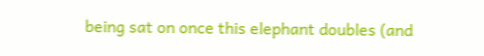being sat on once this elephant doubles (and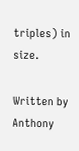triples) in size.

Written by Anthony